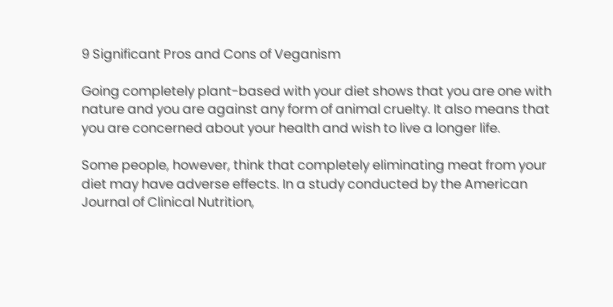9 Significant Pros and Cons of Veganism

Going completely plant-based with your diet shows that you are one with nature and you are against any form of animal cruelty. It also means that you are concerned about your health and wish to live a longer life.

Some people, however, think that completely eliminating meat from your diet may have adverse effects. In a study conducted by the American Journal of Clinical Nutrition,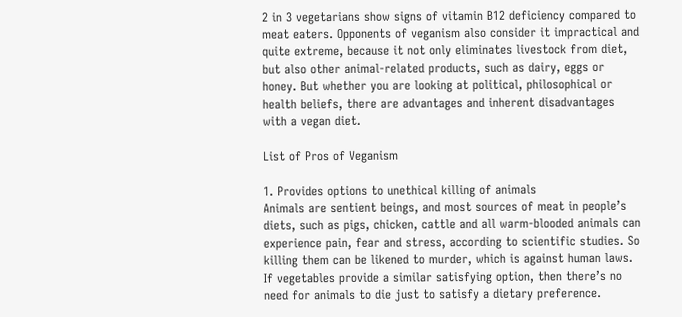2 in 3 vegetarians show signs of vitamin B12 deficiency compared to meat eaters. Opponents of veganism also consider it impractical and quite extreme, because it not only eliminates livestock from diet, but also other animal-related products, such as dairy, eggs or honey. But whether you are looking at political, philosophical or health beliefs, there are advantages and inherent disadvantages with a vegan diet.

List of Pros of Veganism

1. Provides options to unethical killing of animals
Animals are sentient beings, and most sources of meat in people’s diets, such as pigs, chicken, cattle and all warm-blooded animals can experience pain, fear and stress, according to scientific studies. So killing them can be likened to murder, which is against human laws. If vegetables provide a similar satisfying option, then there’s no need for animals to die just to satisfy a dietary preference.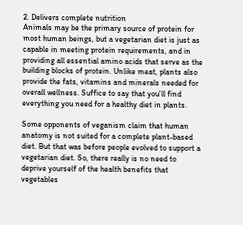2. Delivers complete nutrition
Animals may be the primary source of protein for most human beings, but a vegetarian diet is just as capable in meeting protein requirements, and in providing all essential amino acids that serve as the building blocks of protein. Unlike meat, plants also provide the fats, vitamins and minerals needed for overall wellness. Suffice to say that you’ll find everything you need for a healthy diet in plants.

Some opponents of veganism claim that human anatomy is not suited for a complete plant-based diet. But that was before people evolved to support a vegetarian diet. So, there really is no need to deprive yourself of the health benefits that vegetables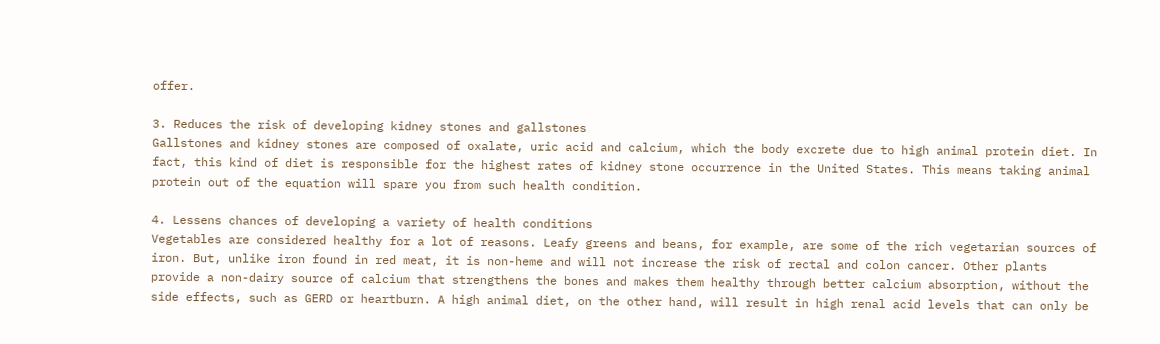offer.

3. Reduces the risk of developing kidney stones and gallstones
Gallstones and kidney stones are composed of oxalate, uric acid and calcium, which the body excrete due to high animal protein diet. In fact, this kind of diet is responsible for the highest rates of kidney stone occurrence in the United States. This means taking animal protein out of the equation will spare you from such health condition.

4. Lessens chances of developing a variety of health conditions
Vegetables are considered healthy for a lot of reasons. Leafy greens and beans, for example, are some of the rich vegetarian sources of iron. But, unlike iron found in red meat, it is non-heme and will not increase the risk of rectal and colon cancer. Other plants provide a non-dairy source of calcium that strengthens the bones and makes them healthy through better calcium absorption, without the side effects, such as GERD or heartburn. A high animal diet, on the other hand, will result in high renal acid levels that can only be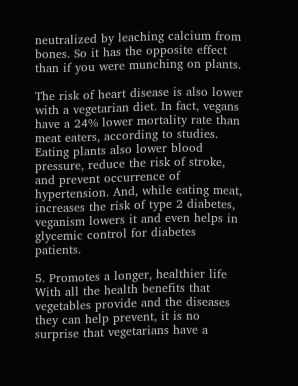neutralized by leaching calcium from bones. So it has the opposite effect than if you were munching on plants.

The risk of heart disease is also lower with a vegetarian diet. In fact, vegans have a 24% lower mortality rate than meat eaters, according to studies. Eating plants also lower blood pressure, reduce the risk of stroke, and prevent occurrence of hypertension. And, while eating meat, increases the risk of type 2 diabetes, veganism lowers it and even helps in glycemic control for diabetes patients.

5. Promotes a longer, healthier life
With all the health benefits that vegetables provide and the diseases they can help prevent, it is no surprise that vegetarians have a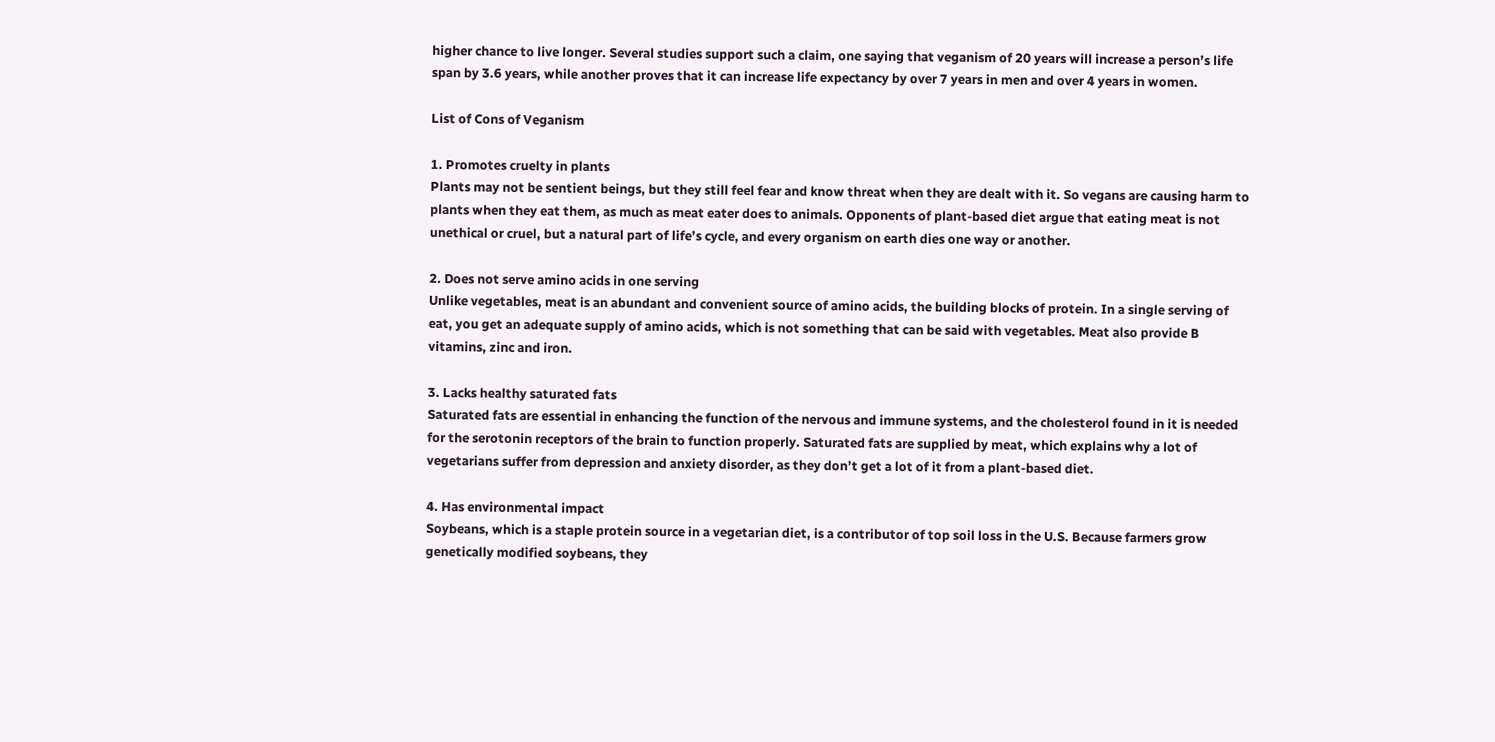higher chance to live longer. Several studies support such a claim, one saying that veganism of 20 years will increase a person’s life span by 3.6 years, while another proves that it can increase life expectancy by over 7 years in men and over 4 years in women.

List of Cons of Veganism

1. Promotes cruelty in plants
Plants may not be sentient beings, but they still feel fear and know threat when they are dealt with it. So vegans are causing harm to plants when they eat them, as much as meat eater does to animals. Opponents of plant-based diet argue that eating meat is not unethical or cruel, but a natural part of life’s cycle, and every organism on earth dies one way or another.

2. Does not serve amino acids in one serving
Unlike vegetables, meat is an abundant and convenient source of amino acids, the building blocks of protein. In a single serving of eat, you get an adequate supply of amino acids, which is not something that can be said with vegetables. Meat also provide B vitamins, zinc and iron.

3. Lacks healthy saturated fats
Saturated fats are essential in enhancing the function of the nervous and immune systems, and the cholesterol found in it is needed for the serotonin receptors of the brain to function properly. Saturated fats are supplied by meat, which explains why a lot of vegetarians suffer from depression and anxiety disorder, as they don’t get a lot of it from a plant-based diet.

4. Has environmental impact
Soybeans, which is a staple protein source in a vegetarian diet, is a contributor of top soil loss in the U.S. Because farmers grow genetically modified soybeans, they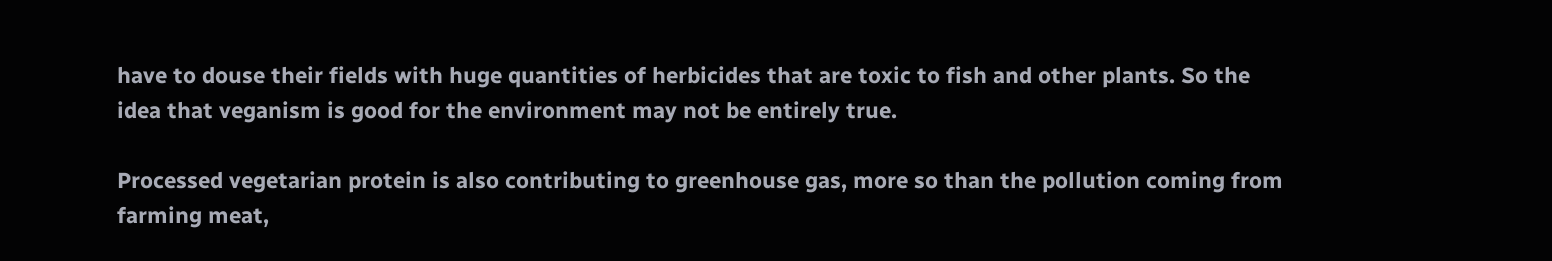have to douse their fields with huge quantities of herbicides that are toxic to fish and other plants. So the idea that veganism is good for the environment may not be entirely true.

Processed vegetarian protein is also contributing to greenhouse gas, more so than the pollution coming from farming meat,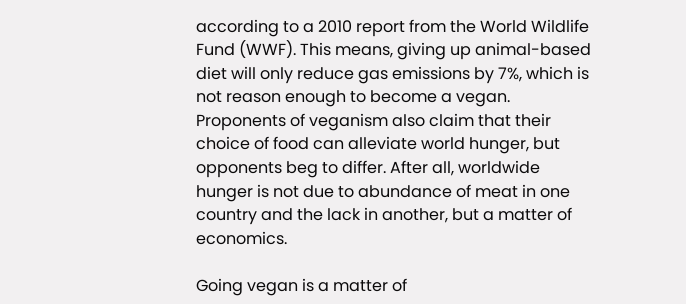according to a 2010 report from the World Wildlife Fund (WWF). This means, giving up animal-based diet will only reduce gas emissions by 7%, which is not reason enough to become a vegan. Proponents of veganism also claim that their choice of food can alleviate world hunger, but opponents beg to differ. After all, worldwide hunger is not due to abundance of meat in one country and the lack in another, but a matter of economics.

Going vegan is a matter of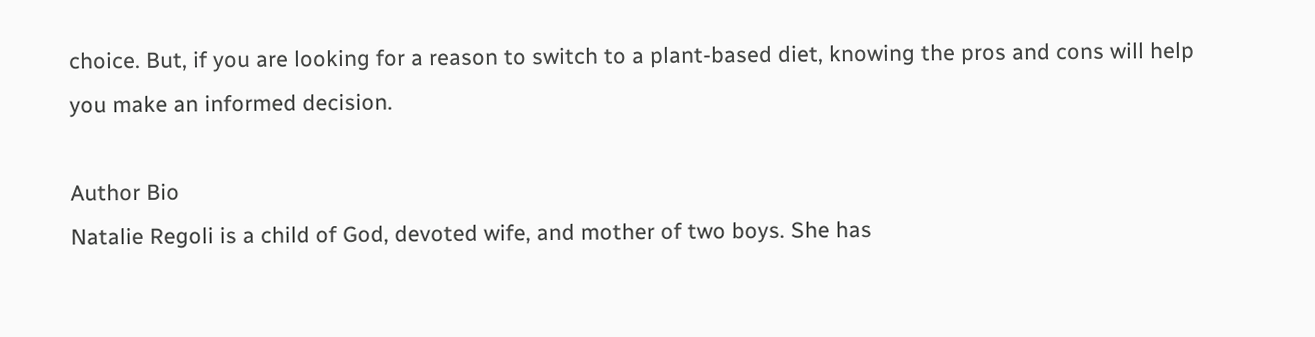choice. But, if you are looking for a reason to switch to a plant-based diet, knowing the pros and cons will help you make an informed decision.

Author Bio
Natalie Regoli is a child of God, devoted wife, and mother of two boys. She has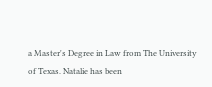a Master's Degree in Law from The University of Texas. Natalie has been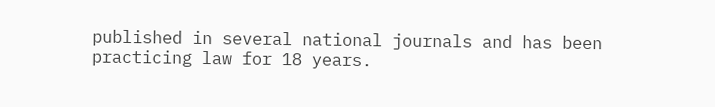published in several national journals and has been practicing law for 18 years.